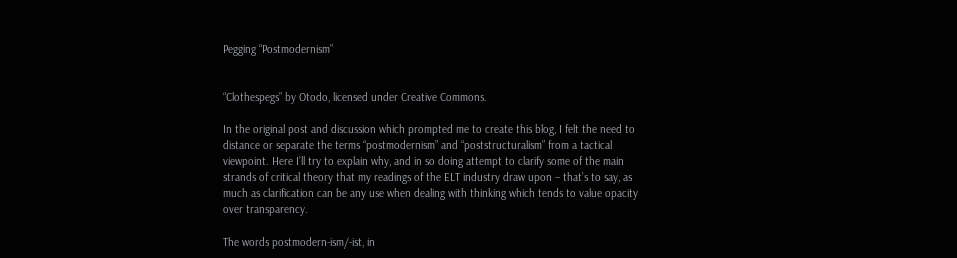Pegging “Postmodernism”


“Clothespegs” by Otodo, licensed under Creative Commons.

In the original post and discussion which prompted me to create this blog, I felt the need to distance or separate the terms “postmodernism” and “poststructuralism” from a tactical viewpoint. Here I’ll try to explain why, and in so doing attempt to clarify some of the main strands of critical theory that my readings of the ELT industry draw upon – that’s to say, as much as clarification can be any use when dealing with thinking which tends to value opacity over transparency.

The words postmodern-ism/-ist, in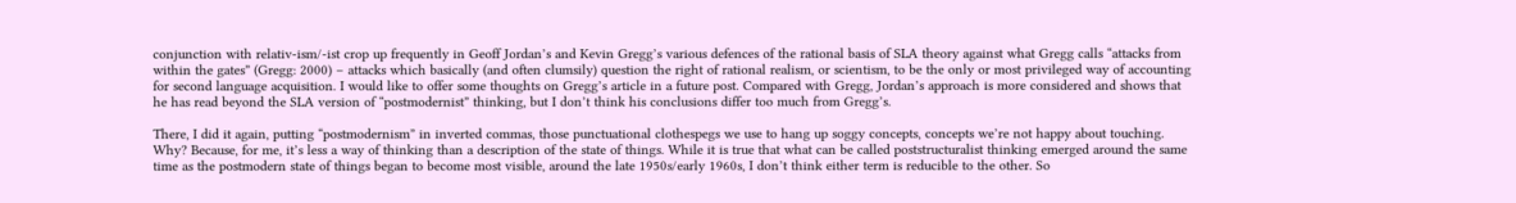conjunction with relativ-ism/-ist crop up frequently in Geoff Jordan’s and Kevin Gregg’s various defences of the rational basis of SLA theory against what Gregg calls “attacks from within the gates” (Gregg: 2000) – attacks which basically (and often clumsily) question the right of rational realism, or scientism, to be the only or most privileged way of accounting for second language acquisition. I would like to offer some thoughts on Gregg’s article in a future post. Compared with Gregg, Jordan’s approach is more considered and shows that he has read beyond the SLA version of “postmodernist” thinking, but I don’t think his conclusions differ too much from Gregg’s.

There, I did it again, putting “postmodernism” in inverted commas, those punctuational clothespegs we use to hang up soggy concepts, concepts we’re not happy about touching. Why? Because, for me, it’s less a way of thinking than a description of the state of things. While it is true that what can be called poststructuralist thinking emerged around the same time as the postmodern state of things began to become most visible, around the late 1950s/early 1960s, I don’t think either term is reducible to the other. So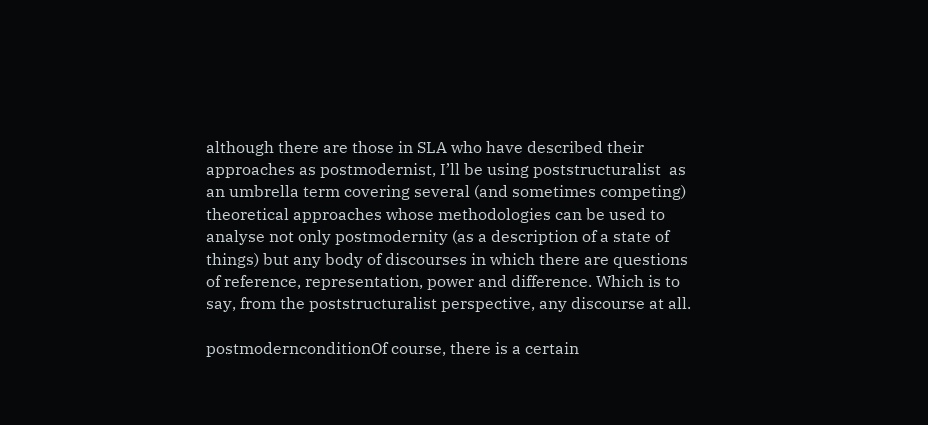although there are those in SLA who have described their approaches as postmodernist, I’ll be using poststructuralist  as an umbrella term covering several (and sometimes competing) theoretical approaches whose methodologies can be used to analyse not only postmodernity (as a description of a state of things) but any body of discourses in which there are questions of reference, representation, power and difference. Which is to say, from the poststructuralist perspective, any discourse at all.

postmodernconditionOf course, there is a certain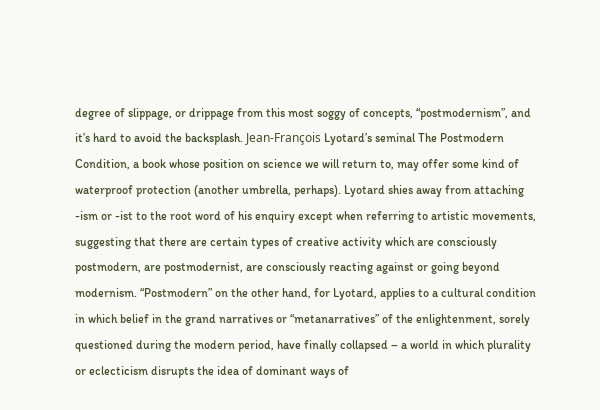degree of slippage, or drippage from this most soggy of concepts, “postmodernism”, and it’s hard to avoid the backsplash. Jean-François Lyotard’s seminal The Postmodern Condition, a book whose position on science we will return to, may offer some kind of waterproof protection (another umbrella, perhaps). Lyotard shies away from attaching -ism or -ist to the root word of his enquiry except when referring to artistic movements, suggesting that there are certain types of creative activity which are consciously postmodern, are postmodernist, are consciously reacting against or going beyond modernism. “Postmodern” on the other hand, for Lyotard, applies to a cultural condition in which belief in the grand narratives or “metanarratives” of the enlightenment, sorely questioned during the modern period, have finally collapsed – a world in which plurality or eclecticism disrupts the idea of dominant ways of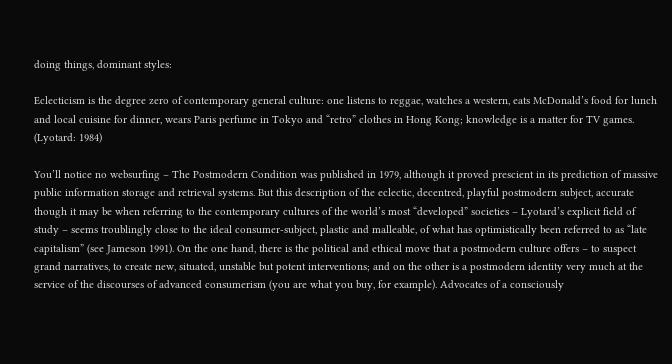doing things, dominant styles:

Eclecticism is the degree zero of contemporary general culture: one listens to reggae, watches a western, eats McDonald’s food for lunch and local cuisine for dinner, wears Paris perfume in Tokyo and “retro” clothes in Hong Kong; knowledge is a matter for TV games. (Lyotard: 1984)

You’ll notice no websurfing – The Postmodern Condition was published in 1979, although it proved prescient in its prediction of massive public information storage and retrieval systems. But this description of the eclectic, decentred, playful postmodern subject, accurate though it may be when referring to the contemporary cultures of the world’s most “developed” societies – Lyotard’s explicit field of study – seems troublingly close to the ideal consumer-subject, plastic and malleable, of what has optimistically been referred to as “late capitalism” (see Jameson 1991). On the one hand, there is the political and ethical move that a postmodern culture offers – to suspect grand narratives, to create new, situated, unstable but potent interventions; and on the other is a postmodern identity very much at the service of the discourses of advanced consumerism (you are what you buy, for example). Advocates of a consciously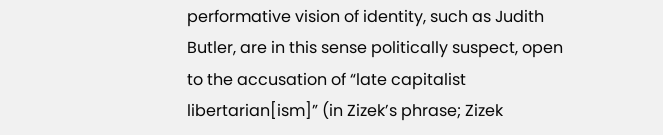performative vision of identity, such as Judith Butler, are in this sense politically suspect, open to the accusation of “late capitalist libertarian[ism]” (in Zizek’s phrase; Zizek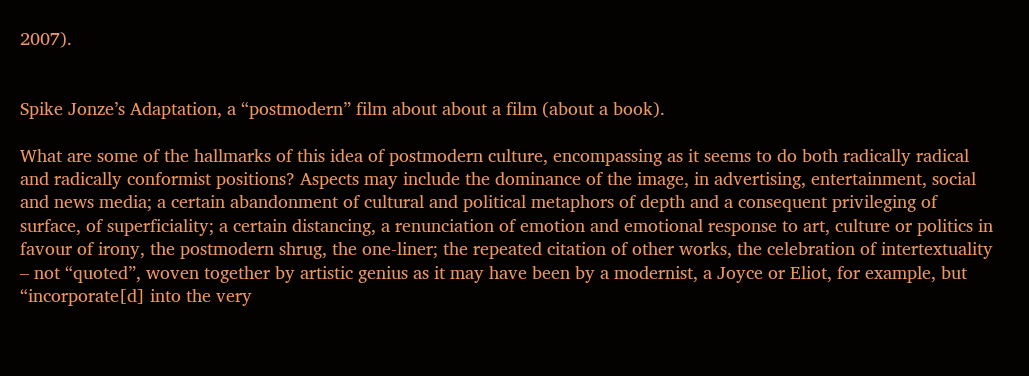2007).


Spike Jonze’s Adaptation, a “postmodern” film about about a film (about a book).

What are some of the hallmarks of this idea of postmodern culture, encompassing as it seems to do both radically radical and radically conformist positions? Aspects may include the dominance of the image, in advertising, entertainment, social and news media; a certain abandonment of cultural and political metaphors of depth and a consequent privileging of surface, of superficiality; a certain distancing, a renunciation of emotion and emotional response to art, culture or politics in favour of irony, the postmodern shrug, the one-liner; the repeated citation of other works, the celebration of intertextuality – not “quoted”, woven together by artistic genius as it may have been by a modernist, a Joyce or Eliot, for example, but “incorporate[d] into the very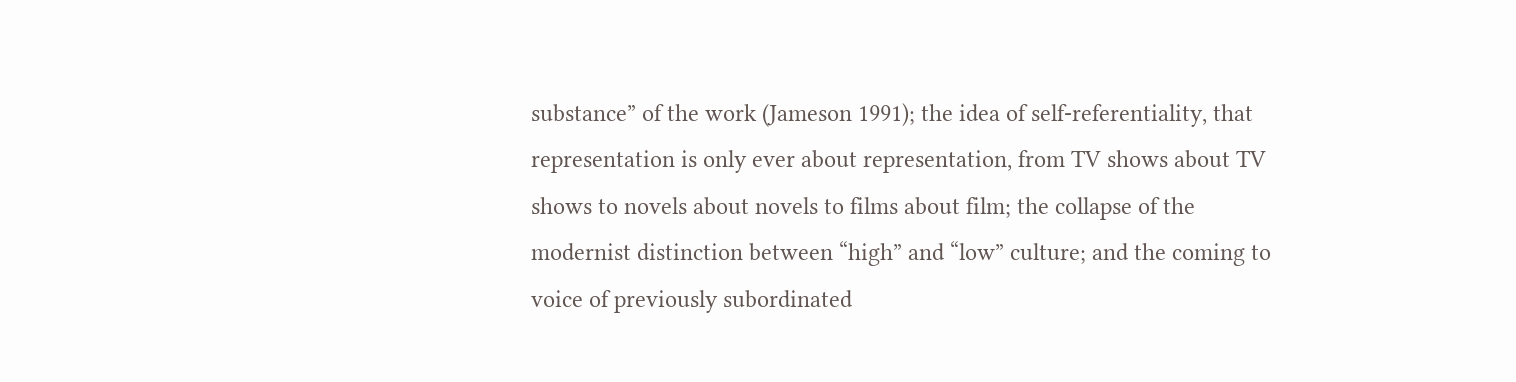substance” of the work (Jameson 1991); the idea of self-referentiality, that representation is only ever about representation, from TV shows about TV shows to novels about novels to films about film; the collapse of the modernist distinction between “high” and “low” culture; and the coming to voice of previously subordinated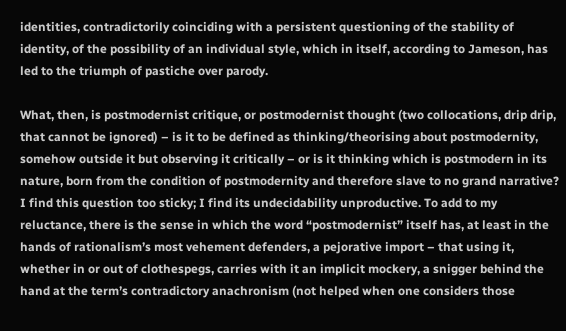identities, contradictorily coinciding with a persistent questioning of the stability of identity, of the possibility of an individual style, which in itself, according to Jameson, has led to the triumph of pastiche over parody.

What, then, is postmodernist critique, or postmodernist thought (two collocations, drip drip, that cannot be ignored) – is it to be defined as thinking/theorising about postmodernity, somehow outside it but observing it critically – or is it thinking which is postmodern in its nature, born from the condition of postmodernity and therefore slave to no grand narrative? I find this question too sticky; I find its undecidability unproductive. To add to my reluctance, there is the sense in which the word “postmodernist” itself has, at least in the hands of rationalism’s most vehement defenders, a pejorative import – that using it, whether in or out of clothespegs, carries with it an implicit mockery, a snigger behind the hand at the term’s contradictory anachronism (not helped when one considers those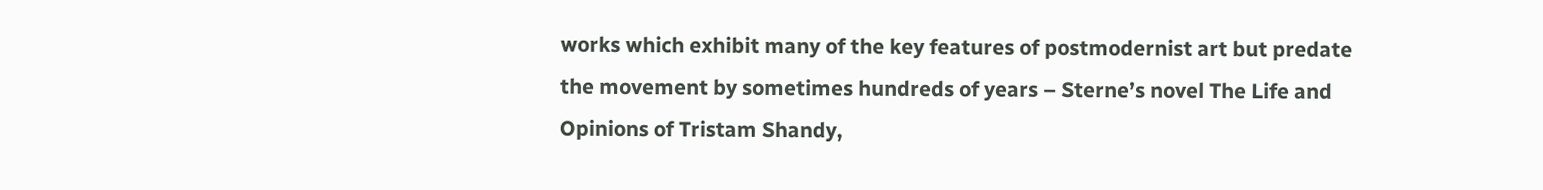works which exhibit many of the key features of postmodernist art but predate the movement by sometimes hundreds of years – Sterne’s novel The Life and Opinions of Tristam Shandy,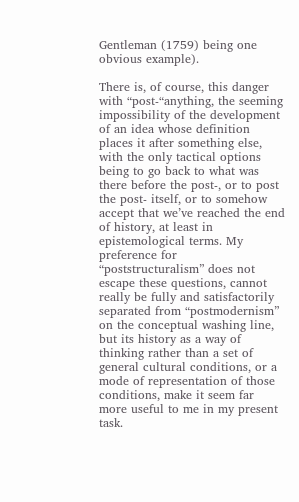Gentleman (1759) being one obvious example).

There is, of course, this danger with “post-“anything, the seeming impossibility of the development of an idea whose definition places it after something else, with the only tactical options being to go back to what was there before the post-, or to post the post- itself, or to somehow accept that we’ve reached the end of history, at least in epistemological terms. My preference for “poststructuralism” does not escape these questions, cannot really be fully and satisfactorily separated from “postmodernism” on the conceptual washing line, but its history as a way of thinking rather than a set of general cultural conditions, or a mode of representation of those conditions, make it seem far more useful to me in my present task.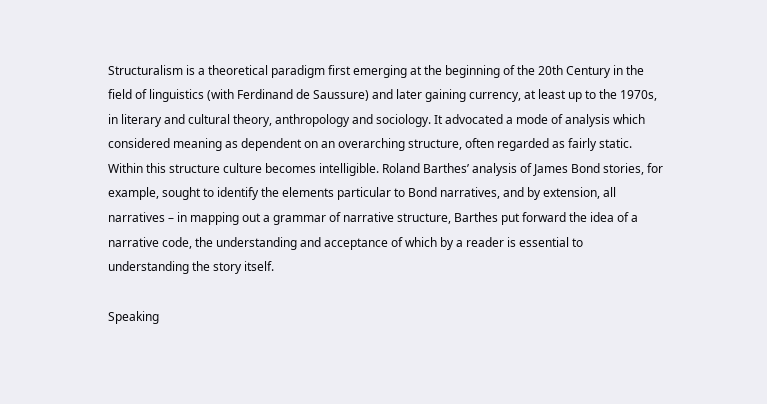Structuralism is a theoretical paradigm first emerging at the beginning of the 20th Century in the field of linguistics (with Ferdinand de Saussure) and later gaining currency, at least up to the 1970s, in literary and cultural theory, anthropology and sociology. It advocated a mode of analysis which considered meaning as dependent on an overarching structure, often regarded as fairly static. Within this structure culture becomes intelligible. Roland Barthes’ analysis of James Bond stories, for example, sought to identify the elements particular to Bond narratives, and by extension, all narratives – in mapping out a grammar of narrative structure, Barthes put forward the idea of a narrative code, the understanding and acceptance of which by a reader is essential to understanding the story itself.

Speaking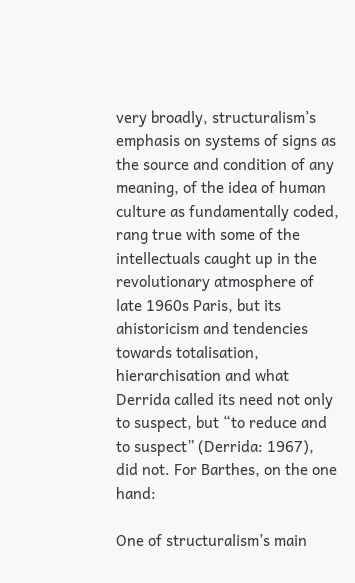very broadly, structuralism’s emphasis on systems of signs as the source and condition of any meaning, of the idea of human culture as fundamentally coded, rang true with some of the intellectuals caught up in the revolutionary atmosphere of late 1960s Paris, but its ahistoricism and tendencies towards totalisation, hierarchisation and what Derrida called its need not only to suspect, but “to reduce and to suspect” (Derrida: 1967), did not. For Barthes, on the one hand:

One of structuralism’s main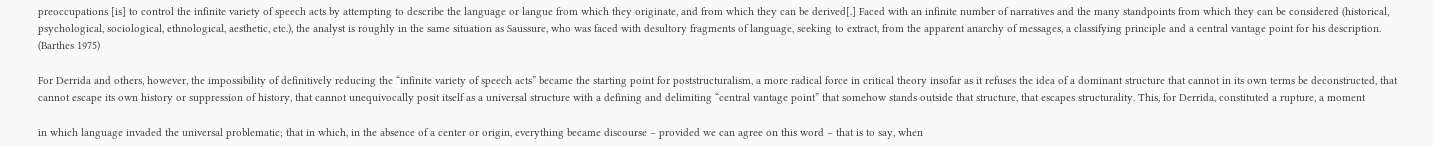preoccupations [is] to control the infinite variety of speech acts by attempting to describe the language or langue from which they originate, and from which they can be derived[.] Faced with an infinite number of narratives and the many standpoints from which they can be considered (historical, psychological, sociological, ethnological, aesthetic, etc.), the analyst is roughly in the same situation as Saussure, who was faced with desultory fragments of language, seeking to extract, from the apparent anarchy of messages, a classifying principle and a central vantage point for his description. (Barthes 1975)

For Derrida and others, however, the impossibility of definitively reducing the “infinite variety of speech acts” became the starting point for poststructuralism, a more radical force in critical theory insofar as it refuses the idea of a dominant structure that cannot in its own terms be deconstructed, that cannot escape its own history or suppression of history, that cannot unequivocally posit itself as a universal structure with a defining and delimiting “central vantage point” that somehow stands outside that structure, that escapes structurality. This, for Derrida, constituted a rupture, a moment

in which language invaded the universal problematic; that in which, in the absence of a center or origin, everything became discourse – provided we can agree on this word – that is to say, when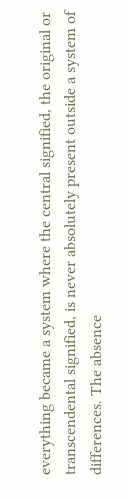everything became a system where the central signified, the original or transcendental signified, is never absolutely present outside a system of differences. The absence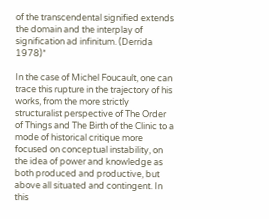of the transcendental signified extends the domain and the interplay of signification ad infinitum. (Derrida 1978)*

In the case of Michel Foucault, one can trace this rupture in the trajectory of his works, from the more strictly structuralist perspective of The Order of Things and The Birth of the Clinic to a mode of historical critique more focused on conceptual instability, on the idea of power and knowledge as both produced and productive, but above all situated and contingent. In this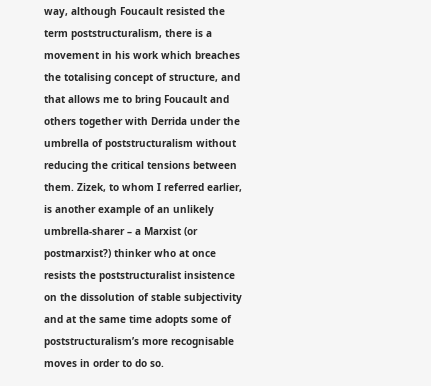way, although Foucault resisted the term poststructuralism, there is a movement in his work which breaches the totalising concept of structure, and that allows me to bring Foucault and others together with Derrida under the umbrella of poststructuralism without reducing the critical tensions between them. Zizek, to whom I referred earlier, is another example of an unlikely umbrella-sharer – a Marxist (or postmarxist?) thinker who at once resists the poststructuralist insistence on the dissolution of stable subjectivity and at the same time adopts some of poststructuralism’s more recognisable moves in order to do so.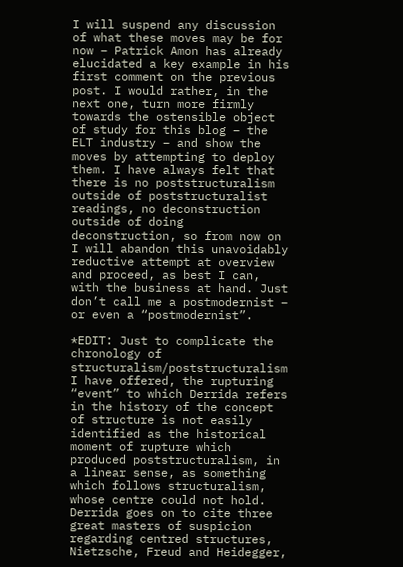I will suspend any discussion of what these moves may be for now – Patrick Amon has already elucidated a key example in his first comment on the previous post. I would rather, in the next one, turn more firmly towards the ostensible object of study for this blog – the ELT industry – and show the moves by attempting to deploy them. I have always felt that there is no poststructuralism outside of poststructuralist readings, no deconstruction outside of doing deconstruction, so from now on I will abandon this unavoidably reductive attempt at overview and proceed, as best I can, with the business at hand. Just don’t call me a postmodernist – or even a “postmodernist”.

*EDIT: Just to complicate the chronology of structuralism/poststructuralism I have offered, the rupturing “event” to which Derrida refers in the history of the concept of structure is not easily identified as the historical moment of rupture which produced poststructuralism, in a linear sense, as something which follows structuralism, whose centre could not hold. Derrida goes on to cite three great masters of suspicion regarding centred structures, Nietzsche, Freud and Heidegger,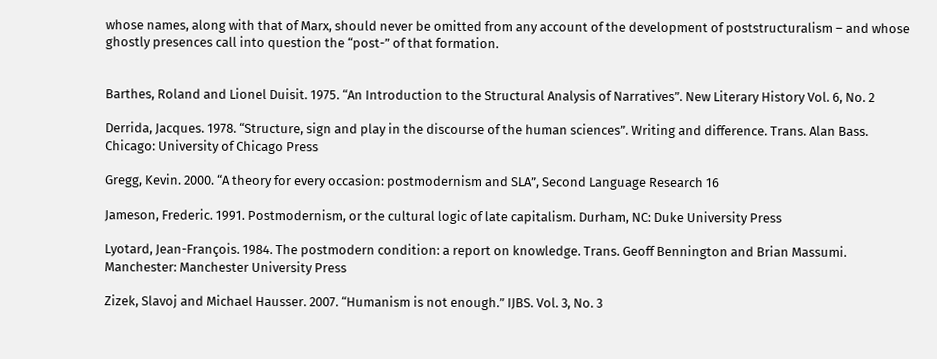whose names, along with that of Marx, should never be omitted from any account of the development of poststructuralism – and whose ghostly presences call into question the “post-” of that formation.


Barthes, Roland and Lionel Duisit. 1975. “An Introduction to the Structural Analysis of Narratives”. New Literary History Vol. 6, No. 2

Derrida, Jacques. 1978. “Structure, sign and play in the discourse of the human sciences”. Writing and difference. Trans. Alan Bass. Chicago: University of Chicago Press

Gregg, Kevin. 2000. “A theory for every occasion: postmodernism and SLA”, Second Language Research 16

Jameson, Frederic. 1991. Postmodernism, or the cultural logic of late capitalism. Durham, NC: Duke University Press

Lyotard, Jean-François. 1984. The postmodern condition: a report on knowledge. Trans. Geoff Bennington and Brian Massumi. Manchester: Manchester University Press

Zizek, Slavoj and Michael Hausser. 2007. “Humanism is not enough.” IJBS. Vol. 3, No. 3